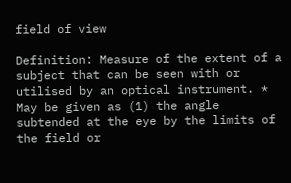field of view

Definition: Measure of the extent of a subject that can be seen with or utilised by an optical instrument. * May be given as (1) the angle subtended at the eye by the limits of the field or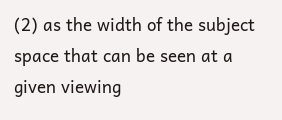(2) as the width of the subject space that can be seen at a given viewing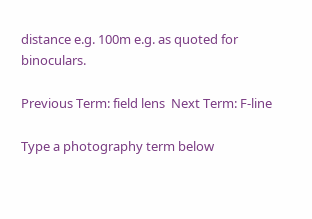distance e.g. 100m e.g. as quoted for binoculars.

Previous Term: field lens  Next Term: F-line

Type a photography term below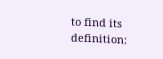to find its definition: